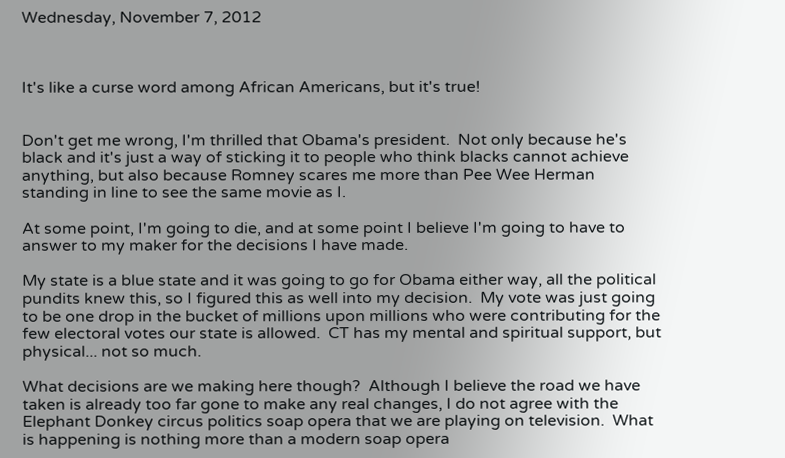Wednesday, November 7, 2012



It's like a curse word among African Americans, but it's true!


Don't get me wrong, I'm thrilled that Obama's president.  Not only because he's black and it's just a way of sticking it to people who think blacks cannot achieve anything, but also because Romney scares me more than Pee Wee Herman standing in line to see the same movie as I.

At some point, I'm going to die, and at some point I believe I'm going to have to answer to my maker for the decisions I have made.

My state is a blue state and it was going to go for Obama either way, all the political pundits knew this, so I figured this as well into my decision.  My vote was just going to be one drop in the bucket of millions upon millions who were contributing for the few electoral votes our state is allowed.  CT has my mental and spiritual support, but physical... not so much.

What decisions are we making here though?  Although I believe the road we have taken is already too far gone to make any real changes, I do not agree with the Elephant Donkey circus politics soap opera that we are playing on television.  What is happening is nothing more than a modern soap opera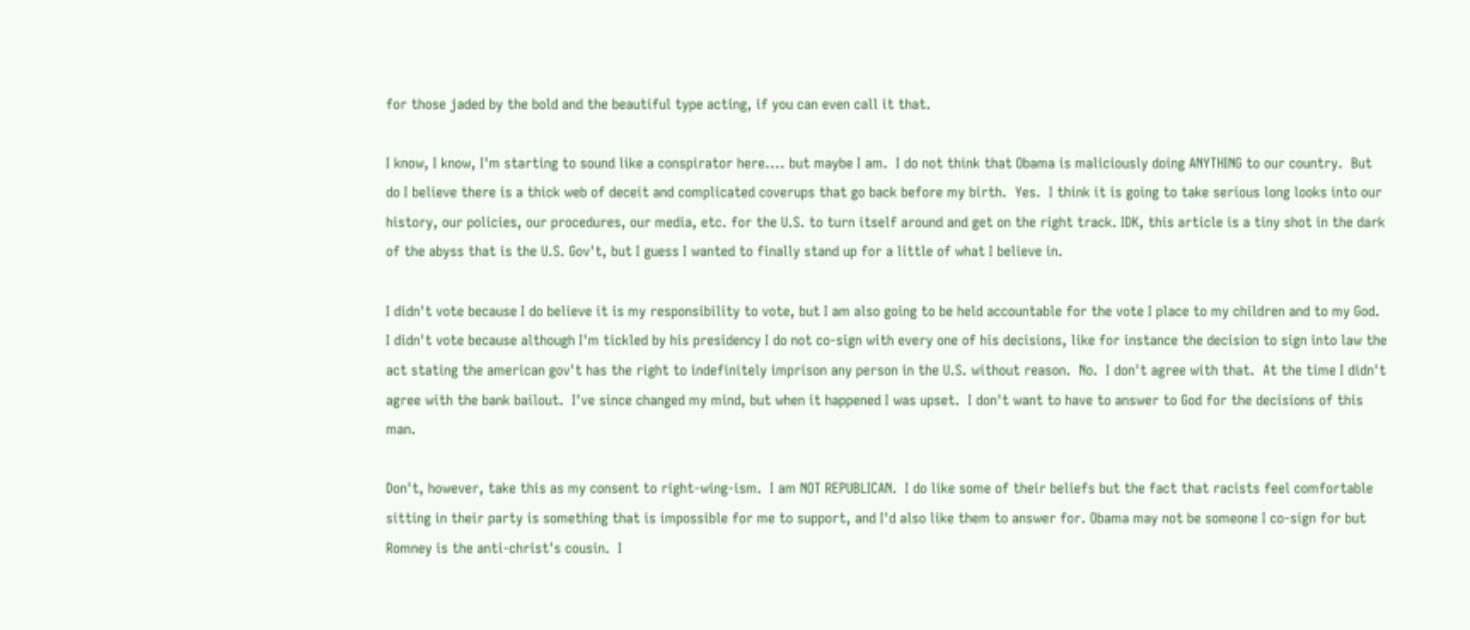for those jaded by the bold and the beautiful type acting, if you can even call it that.

I know, I know, I'm starting to sound like a conspirator here.... but maybe I am.  I do not think that Obama is maliciously doing ANYTHING to our country.  But do I believe there is a thick web of deceit and complicated coverups that go back before my birth.  Yes.  I think it is going to take serious long looks into our history, our policies, our procedures, our media, etc. for the U.S. to turn itself around and get on the right track. IDK, this article is a tiny shot in the dark of the abyss that is the U.S. Gov't, but I guess I wanted to finally stand up for a little of what I believe in.

I didn't vote because I do believe it is my responsibility to vote, but I am also going to be held accountable for the vote I place to my children and to my God.  I didn't vote because although I'm tickled by his presidency I do not co-sign with every one of his decisions, like for instance the decision to sign into law the act stating the american gov't has the right to indefinitely imprison any person in the U.S. without reason.  No.  I don't agree with that.  At the time I didn't agree with the bank bailout.  I've since changed my mind, but when it happened I was upset.  I don't want to have to answer to God for the decisions of this man.

Don't, however, take this as my consent to right-wing-ism.  I am NOT REPUBLICAN.  I do like some of their beliefs but the fact that racists feel comfortable sitting in their party is something that is impossible for me to support, and I'd also like them to answer for. Obama may not be someone I co-sign for but Romney is the anti-christ's cousin.  I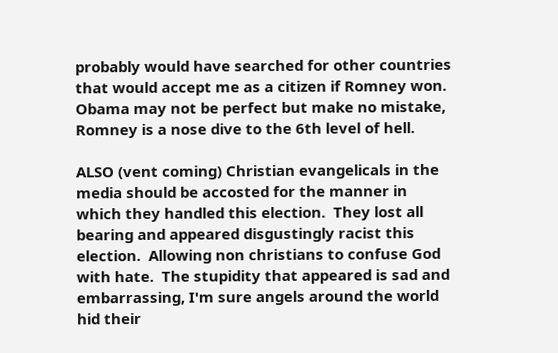probably would have searched for other countries that would accept me as a citizen if Romney won. Obama may not be perfect but make no mistake, Romney is a nose dive to the 6th level of hell.

ALSO (vent coming) Christian evangelicals in the media should be accosted for the manner in which they handled this election.  They lost all bearing and appeared disgustingly racist this election.  Allowing non christians to confuse God with hate.  The stupidity that appeared is sad and embarrassing, I'm sure angels around the world hid their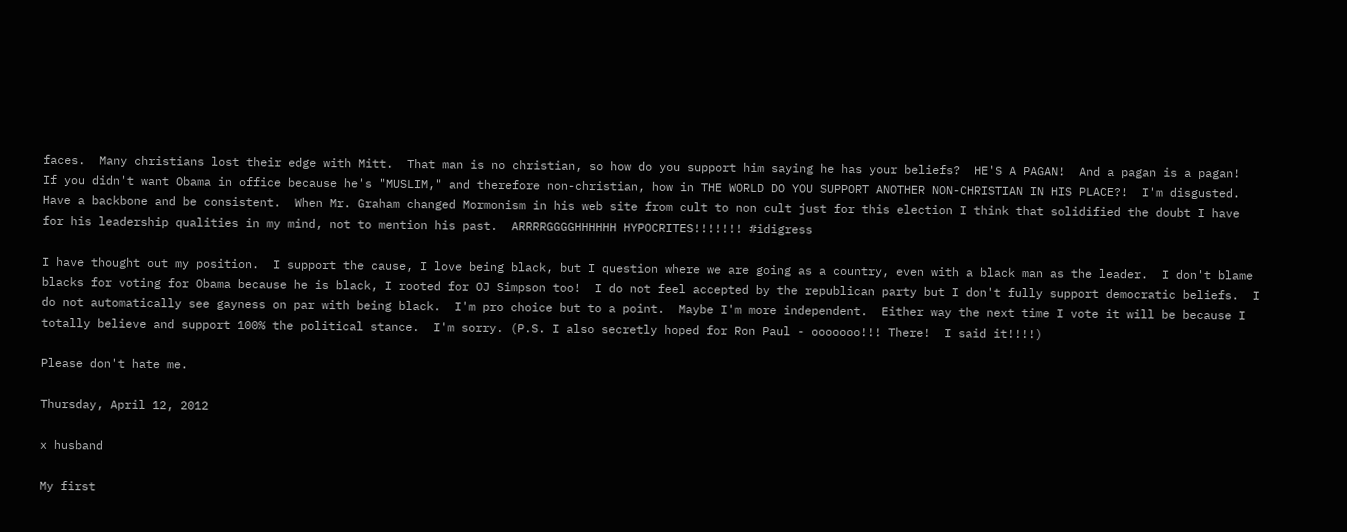faces.  Many christians lost their edge with Mitt.  That man is no christian, so how do you support him saying he has your beliefs?  HE'S A PAGAN!  And a pagan is a pagan!  If you didn't want Obama in office because he's "MUSLIM," and therefore non-christian, how in THE WORLD DO YOU SUPPORT ANOTHER NON-CHRISTIAN IN HIS PLACE?!  I'm disgusted.  Have a backbone and be consistent.  When Mr. Graham changed Mormonism in his web site from cult to non cult just for this election I think that solidified the doubt I have for his leadership qualities in my mind, not to mention his past.  ARRRRGGGGHHHHHH HYPOCRITES!!!!!!! #idigress

I have thought out my position.  I support the cause, I love being black, but I question where we are going as a country, even with a black man as the leader.  I don't blame blacks for voting for Obama because he is black, I rooted for OJ Simpson too!  I do not feel accepted by the republican party but I don't fully support democratic beliefs.  I do not automatically see gayness on par with being black.  I'm pro choice but to a point.  Maybe I'm more independent.  Either way the next time I vote it will be because I totally believe and support 100% the political stance.  I'm sorry. (P.S. I also secretly hoped for Ron Paul - ooooooo!!! There!  I said it!!!!)

Please don't hate me.

Thursday, April 12, 2012

x husband

My first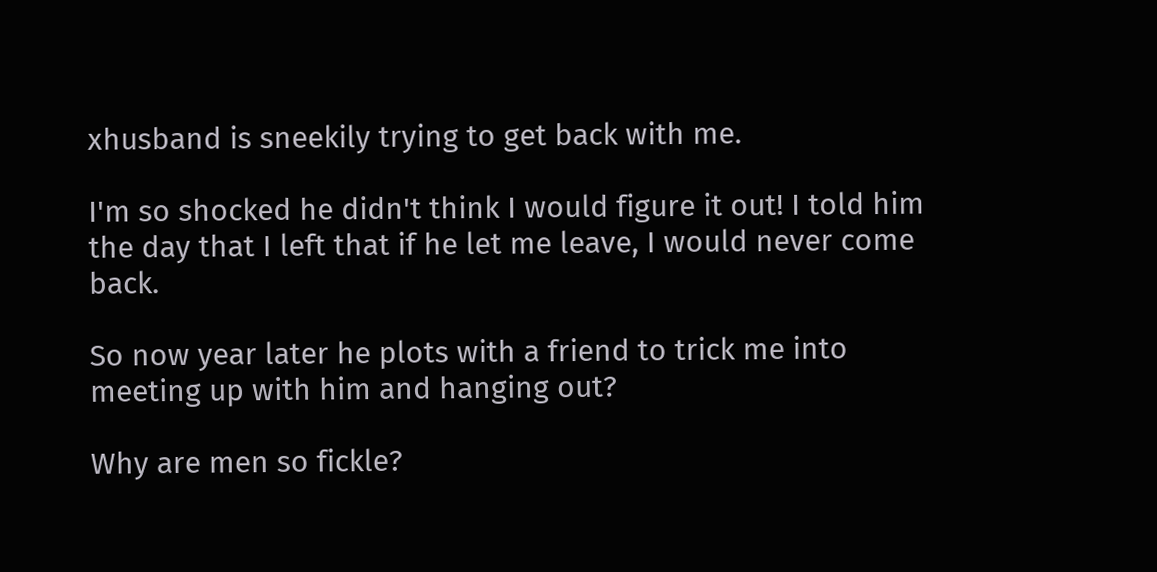xhusband is sneekily trying to get back with me.

I'm so shocked he didn't think I would figure it out! I told him the day that I left that if he let me leave, I would never come back.

So now year later he plots with a friend to trick me into meeting up with him and hanging out?

Why are men so fickle?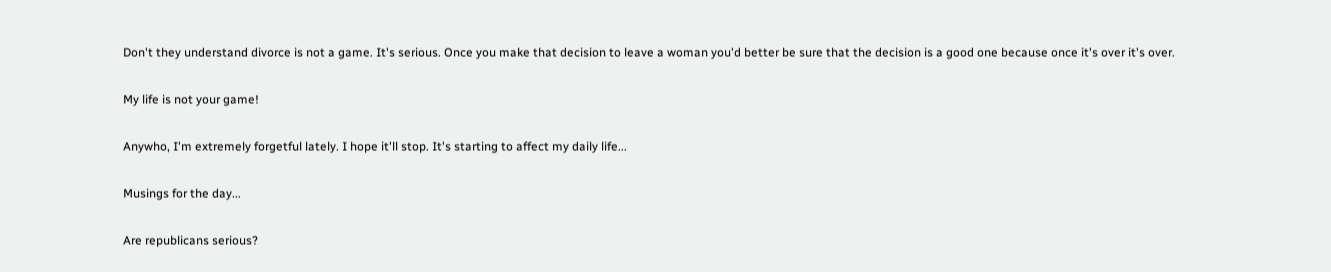Don't they understand divorce is not a game. It's serious. Once you make that decision to leave a woman you'd better be sure that the decision is a good one because once it's over it's over.

My life is not your game!

Anywho, I'm extremely forgetful lately. I hope it'll stop. It's starting to affect my daily life...

Musings for the day...

Are republicans serious?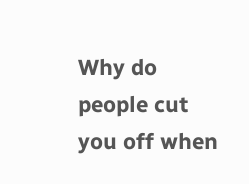Why do people cut you off when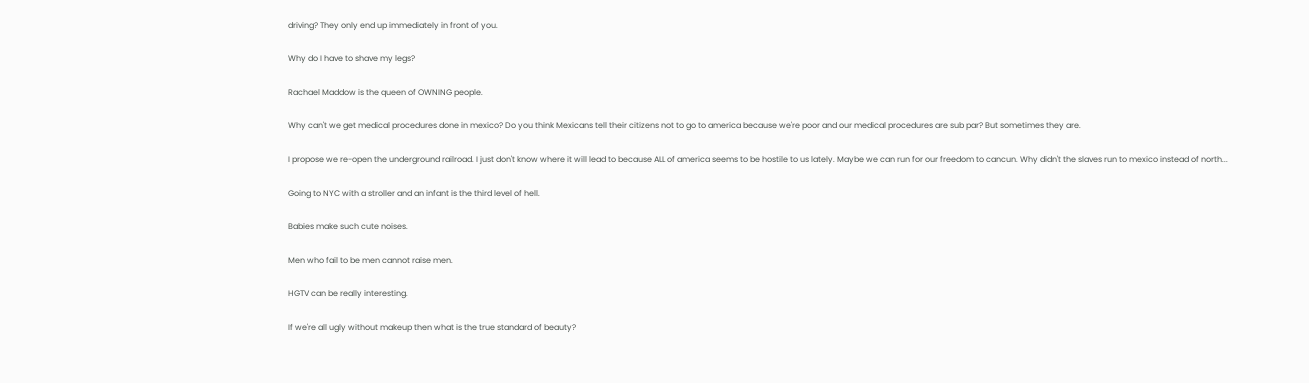driving? They only end up immediately in front of you.

Why do I have to shave my legs?

Rachael Maddow is the queen of OWNING people.

Why can't we get medical procedures done in mexico? Do you think Mexicans tell their citizens not to go to america because we're poor and our medical procedures are sub par? But sometimes they are.

I propose we re-open the underground railroad. I just don't know where it will lead to because ALL of america seems to be hostile to us lately. Maybe we can run for our freedom to cancun. Why didn't the slaves run to mexico instead of north...

Going to NYC with a stroller and an infant is the third level of hell.

Babies make such cute noises.

Men who fail to be men cannot raise men.

HGTV can be really interesting.

If we're all ugly without makeup then what is the true standard of beauty?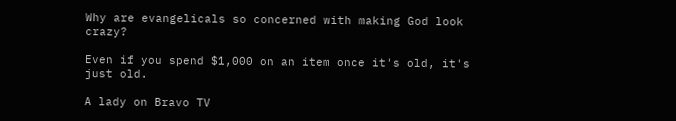Why are evangelicals so concerned with making God look crazy?

Even if you spend $1,000 on an item once it's old, it's just old.

A lady on Bravo TV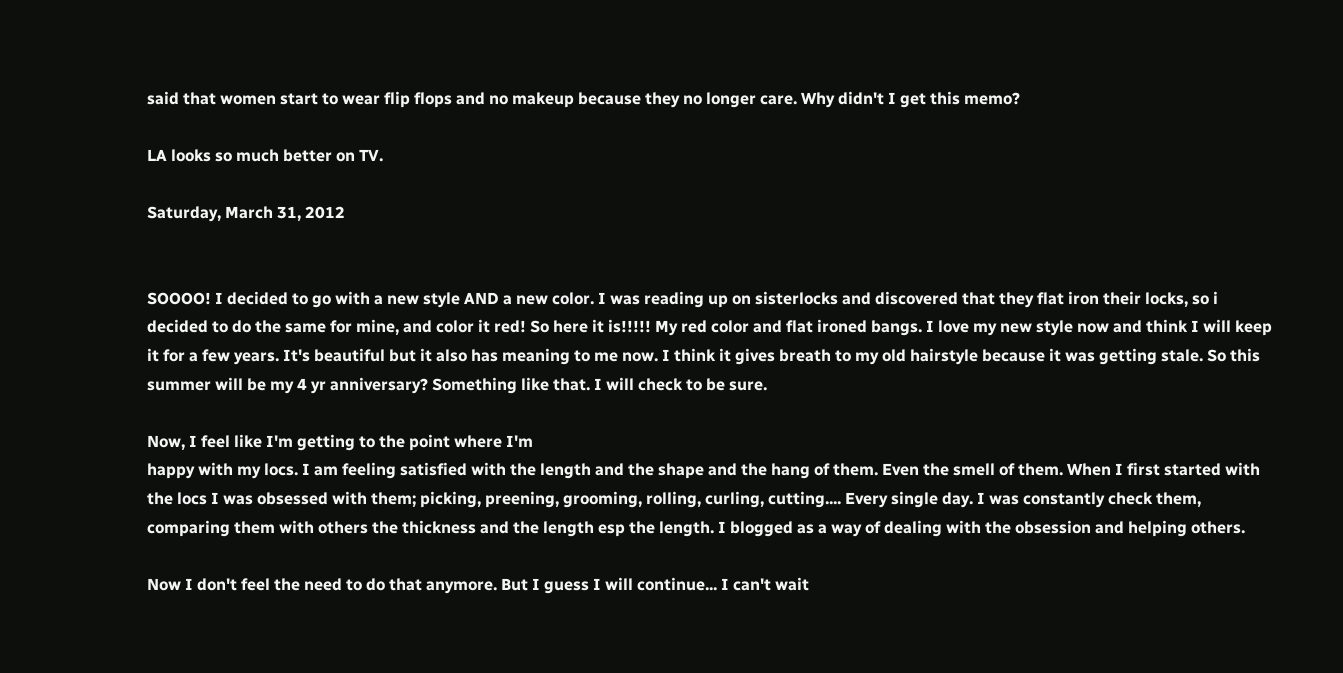said that women start to wear flip flops and no makeup because they no longer care. Why didn't I get this memo?

LA looks so much better on TV.

Saturday, March 31, 2012


SOOOO! I decided to go with a new style AND a new color. I was reading up on sisterlocks and discovered that they flat iron their locks, so i decided to do the same for mine, and color it red! So here it is!!!!! My red color and flat ironed bangs. I love my new style now and think I will keep it for a few years. It's beautiful but it also has meaning to me now. I think it gives breath to my old hairstyle because it was getting stale. So this summer will be my 4 yr anniversary? Something like that. I will check to be sure.

Now, I feel like I'm getting to the point where I'm
happy with my locs. I am feeling satisfied with the length and the shape and the hang of them. Even the smell of them. When I first started with the locs I was obsessed with them; picking, preening, grooming, rolling, curling, cutting.... Every single day. I was constantly check them, comparing them with others the thickness and the length esp the length. I blogged as a way of dealing with the obsession and helping others.

Now I don't feel the need to do that anymore. But I guess I will continue... I can't wait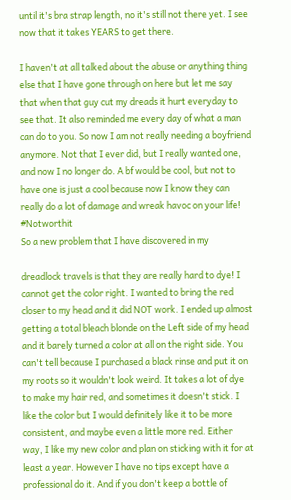until it's bra strap length, no it's still not there yet. I see now that it takes YEARS to get there.

I haven't at all talked about the abuse or anything thing else that I have gone through on here but let me say that when that guy cut my dreads it hurt everyday to see that. It also reminded me every day of what a man can do to you. So now I am not really needing a boyfriend anymore. Not that I ever did, but I really wanted one, and now I no longer do. A bf would be cool, but not to have one is just a cool because now I know they can really do a lot of damage and wreak havoc on your life! #Notworthit
So a new problem that I have discovered in my

dreadlock travels is that they are really hard to dye! I cannot get the color right. I wanted to bring the red closer to my head and it did NOT work. I ended up almost getting a total bleach blonde on the Left side of my head and it barely turned a color at all on the right side. You can't tell because I purchased a black rinse and put it on my roots so it wouldn't look weird. It takes a lot of dye to make my hair red, and sometimes it doesn't stick. I like the color but I would definitely like it to be more consistent, and maybe even a little more red. Either way, I like my new color and plan on sticking with it for at least a year. However I have no tips except have a professional do it. And if you don't keep a bottle of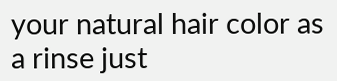your natural hair color as a rinse just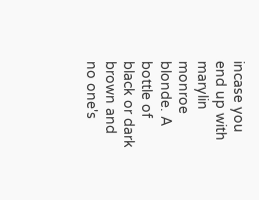incase you end up with marylin monroe blonde. A bottle of black or dark brown and no one's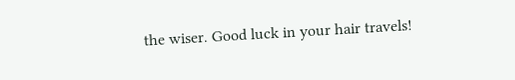the wiser. Good luck in your hair travels!